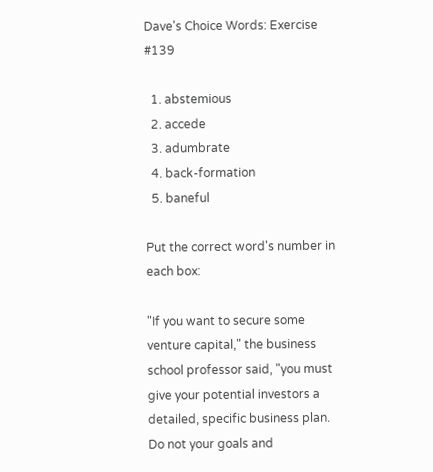Dave's Choice Words: Exercise #139

  1. abstemious
  2. accede
  3. adumbrate
  4. back-formation
  5. baneful

Put the correct word's number in each box:

"If you want to secure some venture capital," the business school professor said, "you must give your potential investors a detailed, specific business plan. Do not your goals and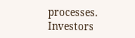processes. Investors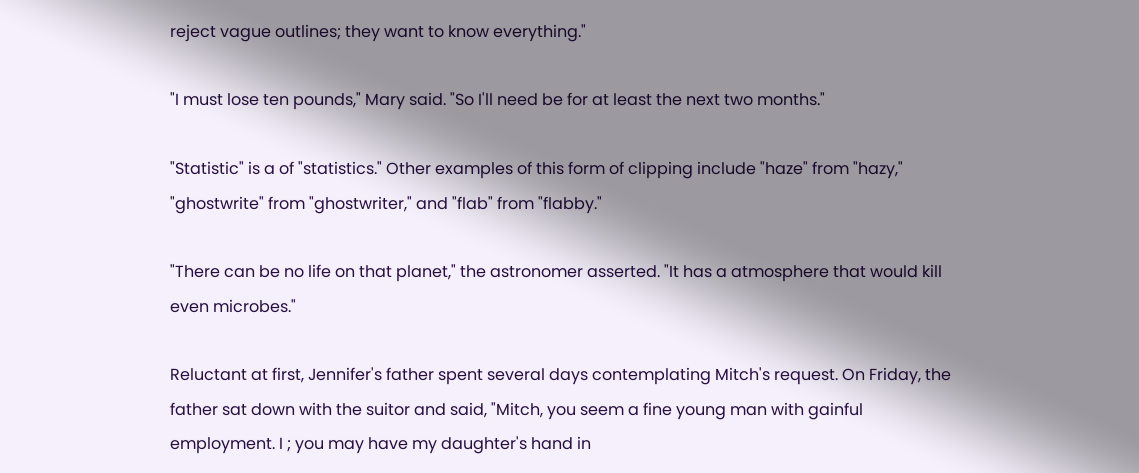reject vague outlines; they want to know everything."

"I must lose ten pounds," Mary said. "So I'll need be for at least the next two months."

"Statistic" is a of "statistics." Other examples of this form of clipping include "haze" from "hazy," "ghostwrite" from "ghostwriter," and "flab" from "flabby."

"There can be no life on that planet," the astronomer asserted. "It has a atmosphere that would kill even microbes."

Reluctant at first, Jennifer's father spent several days contemplating Mitch's request. On Friday, the father sat down with the suitor and said, "Mitch, you seem a fine young man with gainful employment. I ; you may have my daughter's hand in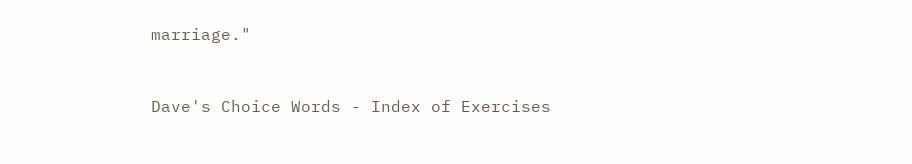marriage."


Dave's Choice Words - Index of Exercises